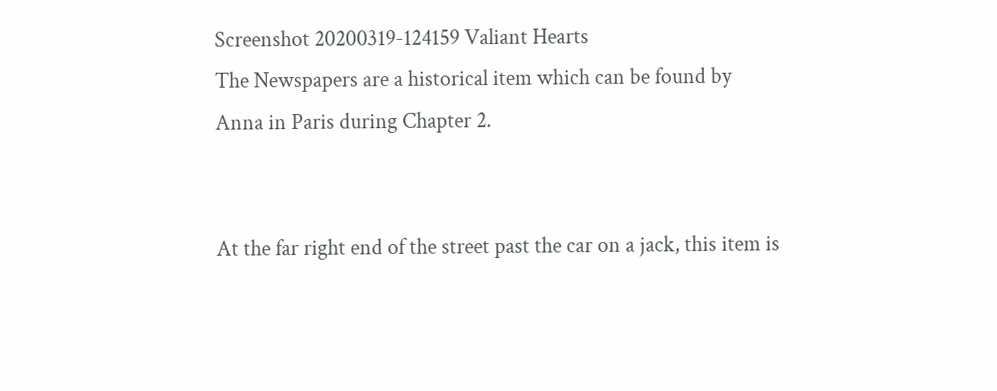Screenshot 20200319-124159 Valiant Hearts
The Newspapers are a historical item which can be found by Anna in Paris during Chapter 2.


At the far right end of the street past the car on a jack, this item is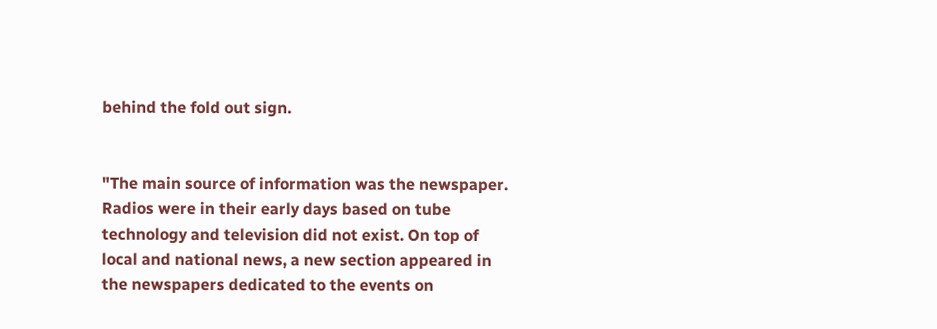behind the fold out sign.


"The main source of information was the newspaper. Radios were in their early days based on tube technology and television did not exist. On top of local and national news, a new section appeared in the newspapers dedicated to the events on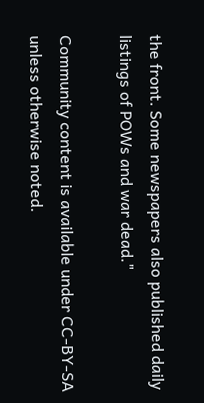the front. Some newspapers also published daily listings of POWs and war dead."

Community content is available under CC-BY-SA unless otherwise noted.